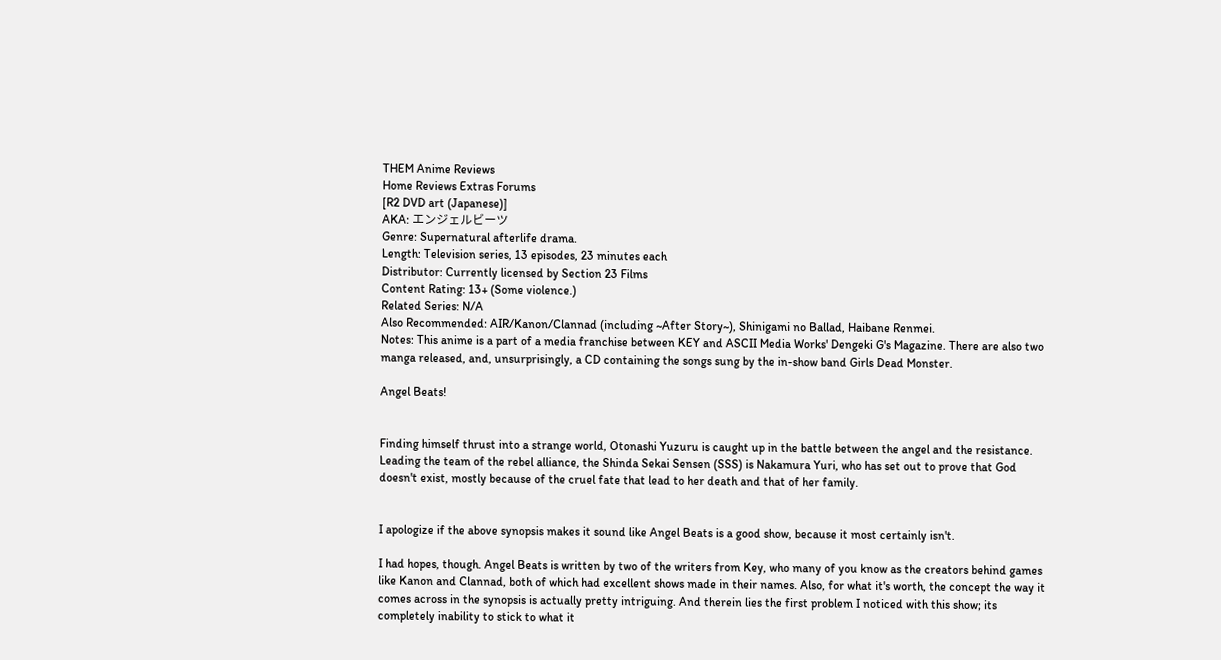THEM Anime Reviews
Home Reviews Extras Forums
[R2 DVD art (Japanese)]
AKA: エンジェルビーツ
Genre: Supernatural afterlife drama.
Length: Television series, 13 episodes, 23 minutes each
Distributor: Currently licensed by Section 23 Films
Content Rating: 13+ (Some violence.)
Related Series: N/A
Also Recommended: AIR/Kanon/Clannad (including ~After Story~), Shinigami no Ballad, Haibane Renmei.
Notes: This anime is a part of a media franchise between KEY and ASCII Media Works' Dengeki G's Magazine. There are also two manga released, and, unsurprisingly, a CD containing the songs sung by the in-show band Girls Dead Monster.

Angel Beats!


Finding himself thrust into a strange world, Otonashi Yuzuru is caught up in the battle between the angel and the resistance. Leading the team of the rebel alliance, the Shinda Sekai Sensen (SSS) is Nakamura Yuri, who has set out to prove that God doesn't exist, mostly because of the cruel fate that lead to her death and that of her family.


I apologize if the above synopsis makes it sound like Angel Beats is a good show, because it most certainly isn't.

I had hopes, though. Angel Beats is written by two of the writers from Key, who many of you know as the creators behind games like Kanon and Clannad, both of which had excellent shows made in their names. Also, for what it's worth, the concept the way it comes across in the synopsis is actually pretty intriguing. And therein lies the first problem I noticed with this show; its completely inability to stick to what it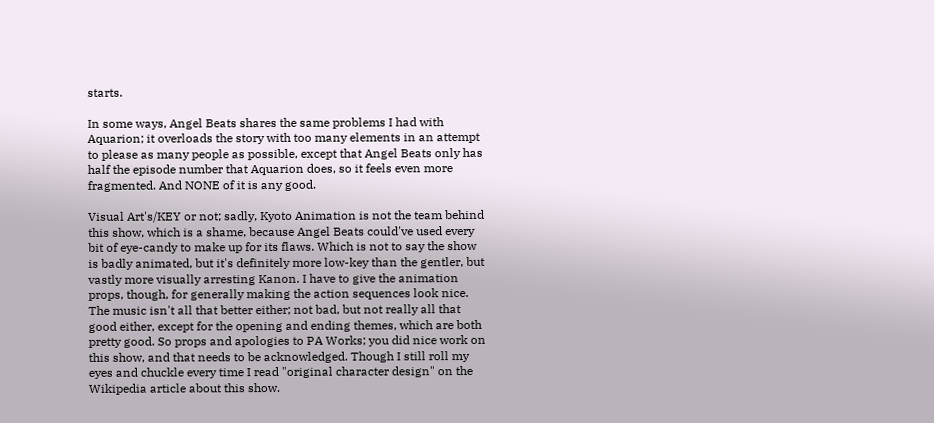starts.

In some ways, Angel Beats shares the same problems I had with Aquarion; it overloads the story with too many elements in an attempt to please as many people as possible, except that Angel Beats only has half the episode number that Aquarion does, so it feels even more fragmented. And NONE of it is any good.

Visual Art's/KEY or not; sadly, Kyoto Animation is not the team behind this show, which is a shame, because Angel Beats could've used every bit of eye-candy to make up for its flaws. Which is not to say the show is badly animated, but it's definitely more low-key than the gentler, but vastly more visually arresting Kanon. I have to give the animation props, though, for generally making the action sequences look nice. The music isn't all that better either; not bad, but not really all that good either, except for the opening and ending themes, which are both pretty good. So props and apologies to PA Works; you did nice work on this show, and that needs to be acknowledged. Though I still roll my eyes and chuckle every time I read "original character design" on the Wikipedia article about this show.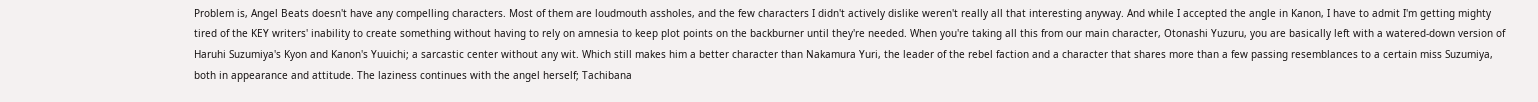Problem is, Angel Beats doesn't have any compelling characters. Most of them are loudmouth assholes, and the few characters I didn't actively dislike weren't really all that interesting anyway. And while I accepted the angle in Kanon, I have to admit I'm getting mighty tired of the KEY writers' inability to create something without having to rely on amnesia to keep plot points on the backburner until they're needed. When you're taking all this from our main character, Otonashi Yuzuru, you are basically left with a watered-down version of Haruhi Suzumiya's Kyon and Kanon's Yuuichi; a sarcastic center without any wit. Which still makes him a better character than Nakamura Yuri, the leader of the rebel faction and a character that shares more than a few passing resemblances to a certain miss Suzumiya, both in appearance and attitude. The laziness continues with the angel herself; Tachibana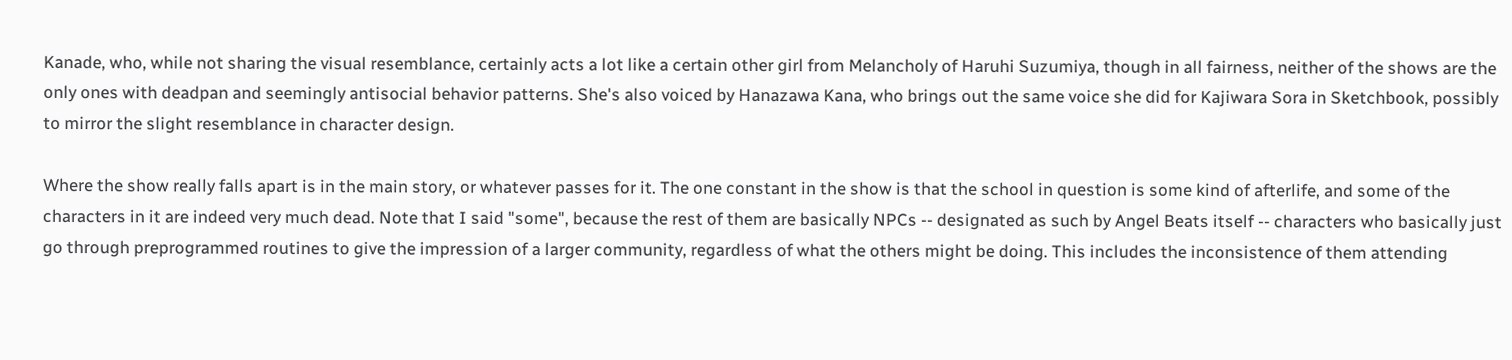Kanade, who, while not sharing the visual resemblance, certainly acts a lot like a certain other girl from Melancholy of Haruhi Suzumiya, though in all fairness, neither of the shows are the only ones with deadpan and seemingly antisocial behavior patterns. She's also voiced by Hanazawa Kana, who brings out the same voice she did for Kajiwara Sora in Sketchbook, possibly to mirror the slight resemblance in character design.

Where the show really falls apart is in the main story, or whatever passes for it. The one constant in the show is that the school in question is some kind of afterlife, and some of the characters in it are indeed very much dead. Note that I said "some", because the rest of them are basically NPCs -- designated as such by Angel Beats itself -- characters who basically just go through preprogrammed routines to give the impression of a larger community, regardless of what the others might be doing. This includes the inconsistence of them attending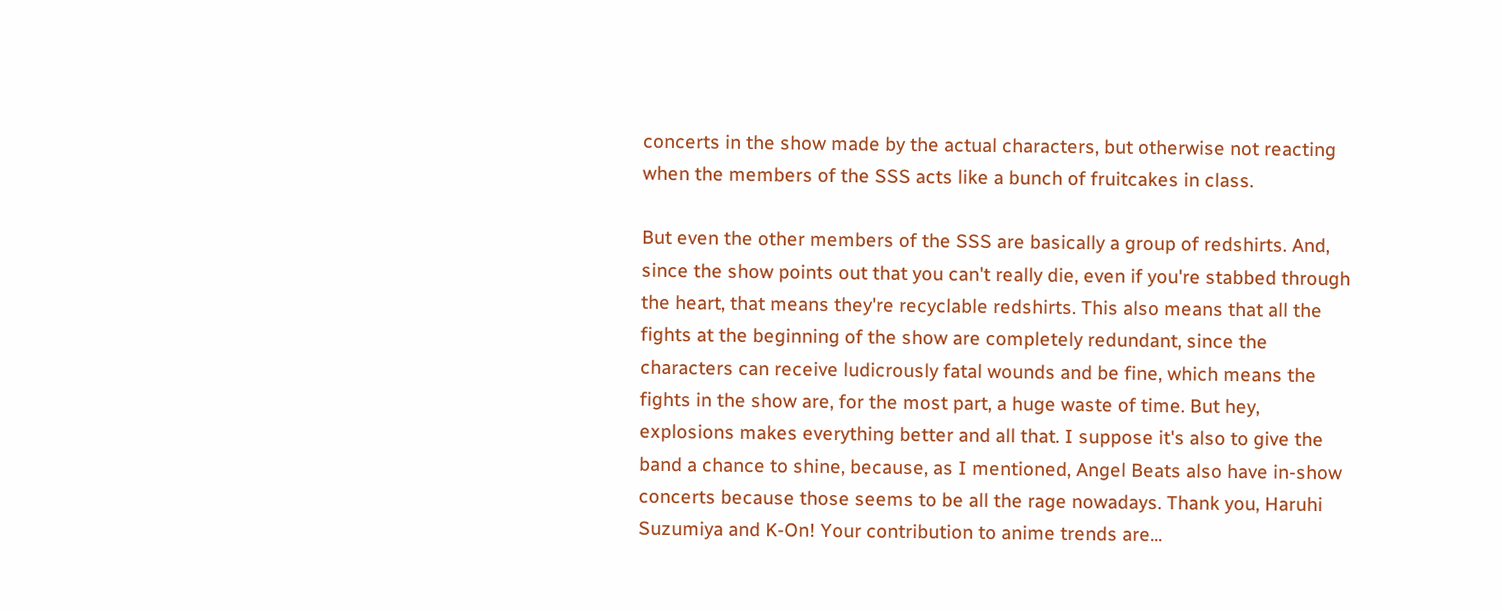concerts in the show made by the actual characters, but otherwise not reacting when the members of the SSS acts like a bunch of fruitcakes in class.

But even the other members of the SSS are basically a group of redshirts. And, since the show points out that you can't really die, even if you're stabbed through the heart, that means they're recyclable redshirts. This also means that all the fights at the beginning of the show are completely redundant, since the characters can receive ludicrously fatal wounds and be fine, which means the fights in the show are, for the most part, a huge waste of time. But hey, explosions makes everything better and all that. I suppose it's also to give the band a chance to shine, because, as I mentioned, Angel Beats also have in-show concerts because those seems to be all the rage nowadays. Thank you, Haruhi Suzumiya and K-On! Your contribution to anime trends are...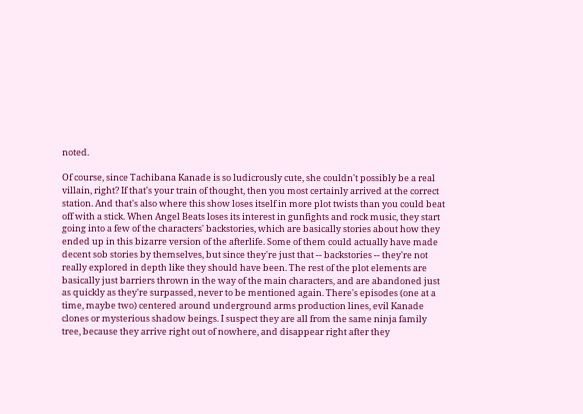noted.

Of course, since Tachibana Kanade is so ludicrously cute, she couldn't possibly be a real villain, right? If that's your train of thought, then you most certainly arrived at the correct station. And that's also where this show loses itself in more plot twists than you could beat off with a stick. When Angel Beats loses its interest in gunfights and rock music, they start going into a few of the characters' backstories, which are basically stories about how they ended up in this bizarre version of the afterlife. Some of them could actually have made decent sob stories by themselves, but since they're just that -- backstories -- they're not really explored in depth like they should have been. The rest of the plot elements are basically just barriers thrown in the way of the main characters, and are abandoned just as quickly as they're surpassed, never to be mentioned again. There's episodes (one at a time, maybe two) centered around underground arms production lines, evil Kanade clones or mysterious shadow beings. I suspect they are all from the same ninja family tree, because they arrive right out of nowhere, and disappear right after they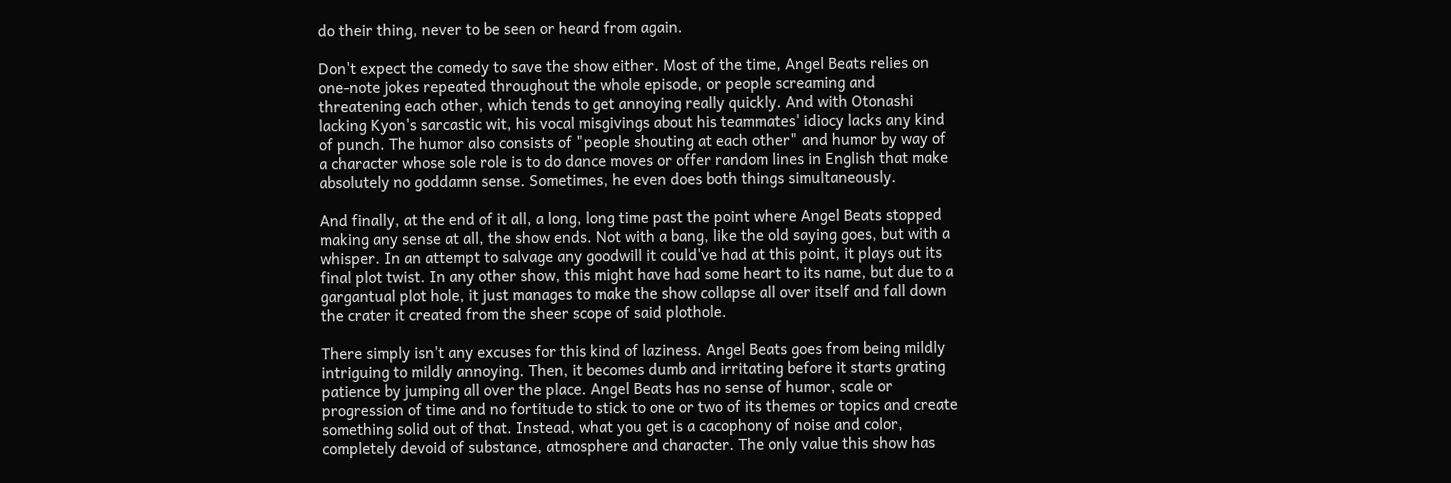do their thing, never to be seen or heard from again.

Don't expect the comedy to save the show either. Most of the time, Angel Beats relies on one-note jokes repeated throughout the whole episode, or people screaming and threatening each other, which tends to get annoying really quickly. And with Otonashi lacking Kyon's sarcastic wit, his vocal misgivings about his teammates' idiocy lacks any kind of punch. The humor also consists of "people shouting at each other" and humor by way of a character whose sole role is to do dance moves or offer random lines in English that make absolutely no goddamn sense. Sometimes, he even does both things simultaneously.

And finally, at the end of it all, a long, long time past the point where Angel Beats stopped making any sense at all, the show ends. Not with a bang, like the old saying goes, but with a whisper. In an attempt to salvage any goodwill it could've had at this point, it plays out its final plot twist. In any other show, this might have had some heart to its name, but due to a gargantual plot hole, it just manages to make the show collapse all over itself and fall down the crater it created from the sheer scope of said plothole.

There simply isn't any excuses for this kind of laziness. Angel Beats goes from being mildly intriguing to mildly annoying. Then, it becomes dumb and irritating before it starts grating patience by jumping all over the place. Angel Beats has no sense of humor, scale or progression of time and no fortitude to stick to one or two of its themes or topics and create something solid out of that. Instead, what you get is a cacophony of noise and color, completely devoid of substance, atmosphere and character. The only value this show has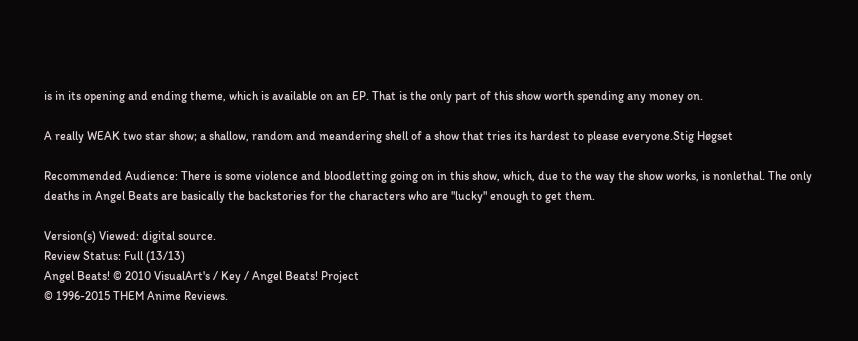is in its opening and ending theme, which is available on an EP. That is the only part of this show worth spending any money on.

A really WEAK two star show; a shallow, random and meandering shell of a show that tries its hardest to please everyone.Stig Høgset

Recommended Audience: There is some violence and bloodletting going on in this show, which, due to the way the show works, is nonlethal. The only deaths in Angel Beats are basically the backstories for the characters who are "lucky" enough to get them.

Version(s) Viewed: digital source.
Review Status: Full (13/13)
Angel Beats! © 2010 VisualArt's / Key / Angel Beats! Project
© 1996-2015 THEM Anime Reviews.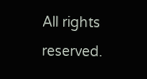All rights reserved.